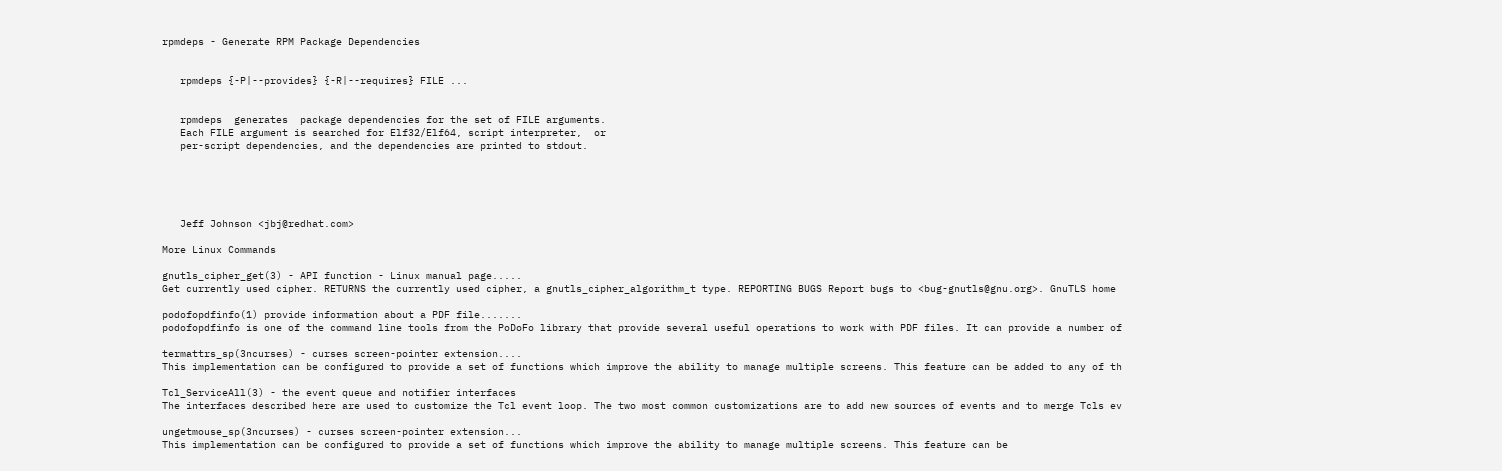rpmdeps - Generate RPM Package Dependencies


   rpmdeps {-P|--provides} {-R|--requires} FILE ...


   rpmdeps  generates  package dependencies for the set of FILE arguments.
   Each FILE argument is searched for Elf32/Elf64, script interpreter,  or
   per-script dependencies, and the dependencies are printed to stdout.





   Jeff Johnson <jbj@redhat.com>

More Linux Commands

gnutls_cipher_get(3) - API function - Linux manual page.....
Get currently used cipher. RETURNS the currently used cipher, a gnutls_cipher_algorithm_t type. REPORTING BUGS Report bugs to <bug-gnutls@gnu.org>. GnuTLS home

podofopdfinfo(1) provide information about a PDF file.......
podofopdfinfo is one of the command line tools from the PoDoFo library that provide several useful operations to work with PDF files. It can provide a number of

termattrs_sp(3ncurses) - curses screen-pointer extension....
This implementation can be configured to provide a set of functions which improve the ability to manage multiple screens. This feature can be added to any of th

Tcl_ServiceAll(3) - the event queue and notifier interfaces
The interfaces described here are used to customize the Tcl event loop. The two most common customizations are to add new sources of events and to merge Tcls ev

ungetmouse_sp(3ncurses) - curses screen-pointer extension...
This implementation can be configured to provide a set of functions which improve the ability to manage multiple screens. This feature can be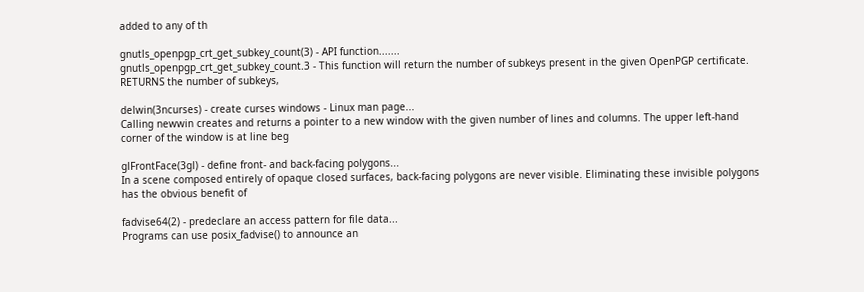added to any of th

gnutls_openpgp_crt_get_subkey_count(3) - API function.......
gnutls_openpgp_crt_get_subkey_count.3 - This function will return the number of subkeys present in the given OpenPGP certificate. RETURNS the number of subkeys,

delwin(3ncurses) - create curses windows - Linux man page...
Calling newwin creates and returns a pointer to a new window with the given number of lines and columns. The upper left-hand corner of the window is at line beg

glFrontFace(3gl) - define front- and back-facing polygons...
In a scene composed entirely of opaque closed surfaces, back-facing polygons are never visible. Eliminating these invisible polygons has the obvious benefit of

fadvise64(2) - predeclare an access pattern for file data...
Programs can use posix_fadvise() to announce an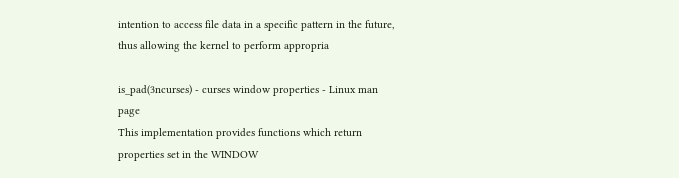intention to access file data in a specific pattern in the future, thus allowing the kernel to perform appropria

is_pad(3ncurses) - curses window properties - Linux man page
This implementation provides functions which return properties set in the WINDOW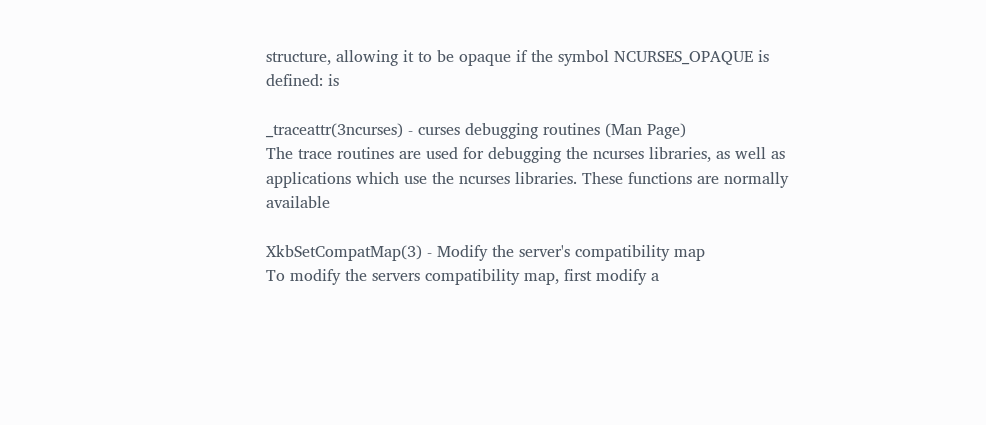structure, allowing it to be opaque if the symbol NCURSES_OPAQUE is defined: is

_traceattr(3ncurses) - curses debugging routines (Man Page)
The trace routines are used for debugging the ncurses libraries, as well as applications which use the ncurses libraries. These functions are normally available

XkbSetCompatMap(3) - Modify the server's compatibility map
To modify the servers compatibility map, first modify a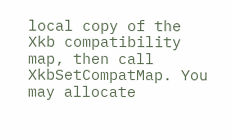local copy of the Xkb compatibility map, then call XkbSetCompatMap. You may allocate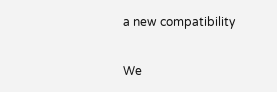a new compatibility

We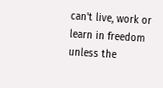can't live, work or learn in freedom unless the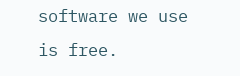software we use is free.